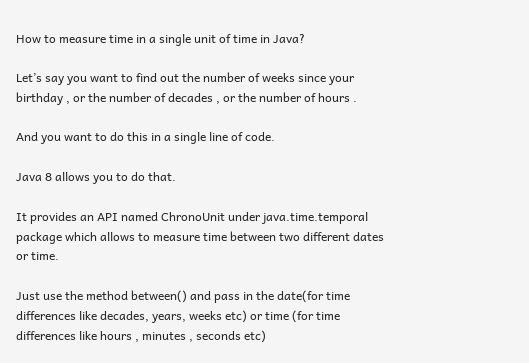How to measure time in a single unit of time in Java?

Let’s say you want to find out the number of weeks since your birthday , or the number of decades , or the number of hours .

And you want to do this in a single line of code.

Java 8 allows you to do that.

It provides an API named ChronoUnit under java.time.temporal package which allows to measure time between two different dates or time.

Just use the method between() and pass in the date(for time differences like decades, years, weeks etc) or time (for time differences like hours , minutes , seconds etc)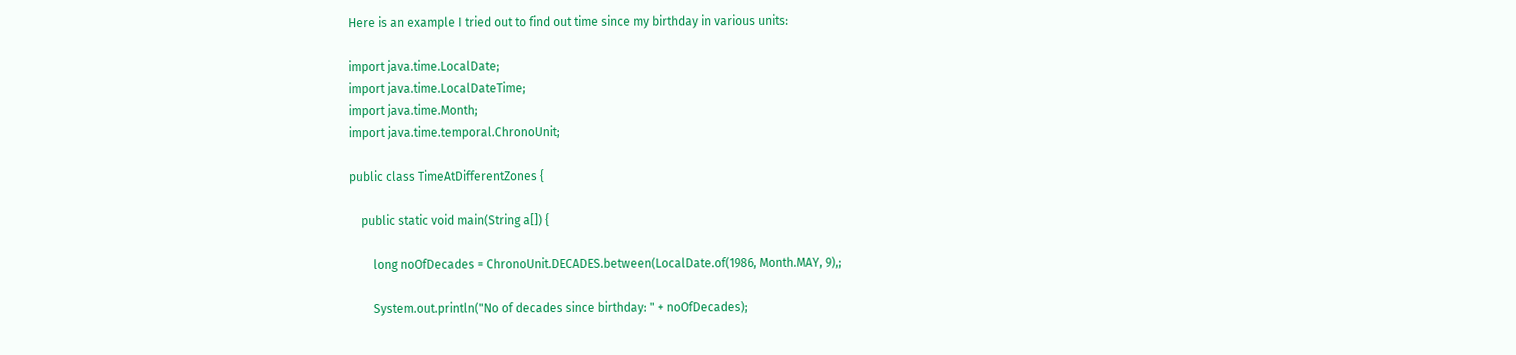Here is an example I tried out to find out time since my birthday in various units:

import java.time.LocalDate;
import java.time.LocalDateTime;
import java.time.Month;
import java.time.temporal.ChronoUnit;

public class TimeAtDifferentZones {

    public static void main(String a[]) {

        long noOfDecades = ChronoUnit.DECADES.between(LocalDate.of(1986, Month.MAY, 9),;

        System.out.println("No of decades since birthday: " + noOfDecades);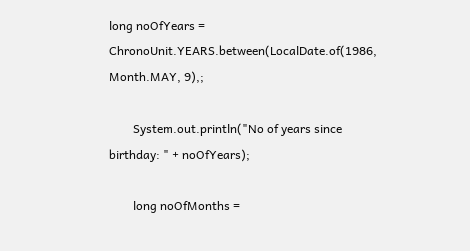long noOfYears = ChronoUnit.YEARS.between(LocalDate.of(1986, Month.MAY, 9),;

        System.out.println("No of years since birthday: " + noOfYears);

        long noOfMonths =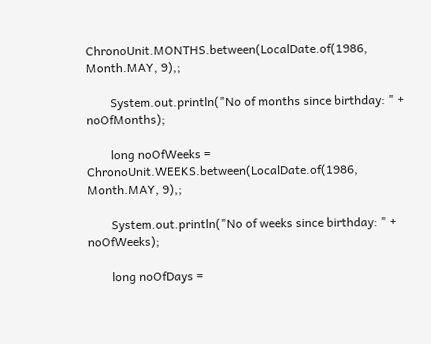ChronoUnit.MONTHS.between(LocalDate.of(1986, Month.MAY, 9),;

        System.out.println("No of months since birthday: " + noOfMonths);

        long noOfWeeks = ChronoUnit.WEEKS.between(LocalDate.of(1986, Month.MAY, 9),;

        System.out.println("No of weeks since birthday: " + noOfWeeks);

        long noOfDays =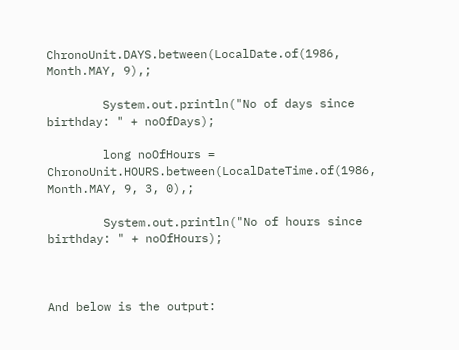ChronoUnit.DAYS.between(LocalDate.of(1986, Month.MAY, 9),;

        System.out.println("No of days since birthday: " + noOfDays);

        long noOfHours = ChronoUnit.HOURS.between(LocalDateTime.of(1986, Month.MAY, 9, 3, 0),;

        System.out.println("No of hours since birthday: " + noOfHours);



And below is the output: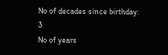No of decades since birthday: 3
No of years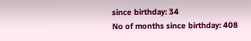since birthday: 34
No of months since birthday: 408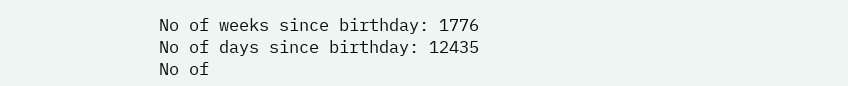No of weeks since birthday: 1776
No of days since birthday: 12435
No of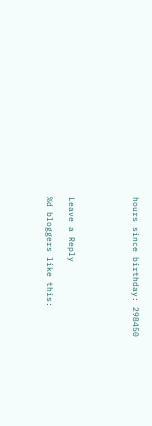hours since birthday: 298450





Leave a Reply

%d bloggers like this: